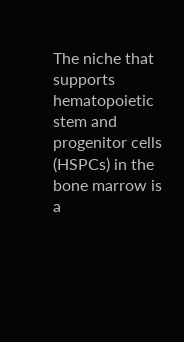The niche that supports hematopoietic stem and progenitor cells (HSPCs) in the bone marrow is a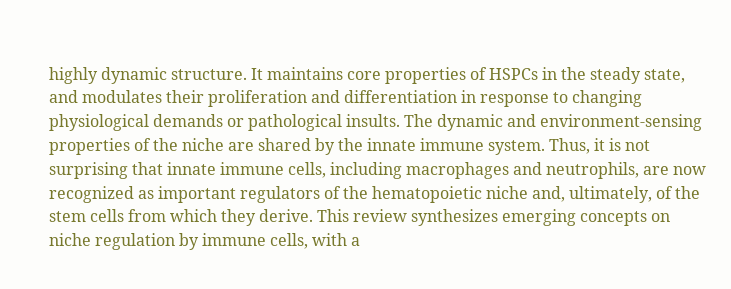highly dynamic structure. It maintains core properties of HSPCs in the steady state, and modulates their proliferation and differentiation in response to changing physiological demands or pathological insults. The dynamic and environment-sensing properties of the niche are shared by the innate immune system. Thus, it is not surprising that innate immune cells, including macrophages and neutrophils, are now recognized as important regulators of the hematopoietic niche and, ultimately, of the stem cells from which they derive. This review synthesizes emerging concepts on niche regulation by immune cells, with a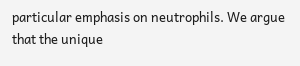particular emphasis on neutrophils. We argue that the unique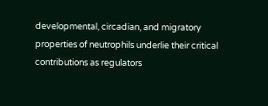developmental, circadian, and migratory properties of neutrophils underlie their critical contributions as regulators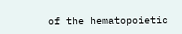of the hematopoietic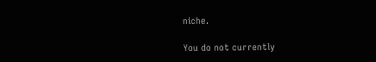niche.

You do not currently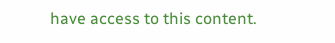have access to this content.